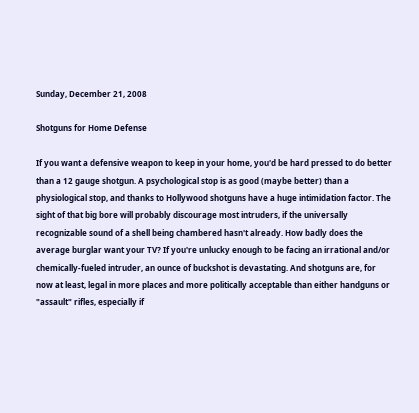Sunday, December 21, 2008

Shotguns for Home Defense

If you want a defensive weapon to keep in your home, you'd be hard pressed to do better than a 12 gauge shotgun. A psychological stop is as good (maybe better) than a physiological stop, and thanks to Hollywood shotguns have a huge intimidation factor. The sight of that big bore will probably discourage most intruders, if the universally recognizable sound of a shell being chambered hasn't already. How badly does the average burglar want your TV? If you're unlucky enough to be facing an irrational and/or chemically-fueled intruder, an ounce of buckshot is devastating. And shotguns are, for now at least, legal in more places and more politically acceptable than either handguns or "assault" rifles, especially if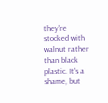they're stocked with walnut rather than black plastic. It's a shame, but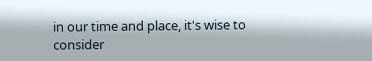in our time and place, it's wise to consider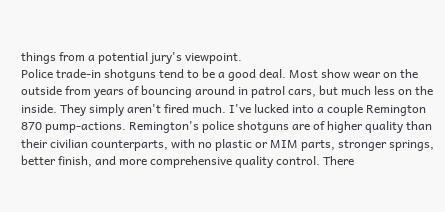things from a potential jury's viewpoint.
Police trade-in shotguns tend to be a good deal. Most show wear on the outside from years of bouncing around in patrol cars, but much less on the inside. They simply aren't fired much. I've lucked into a couple Remington 870 pump-actions. Remington's police shotguns are of higher quality than their civilian counterparts, with no plastic or MIM parts, stronger springs, better finish, and more comprehensive quality control. There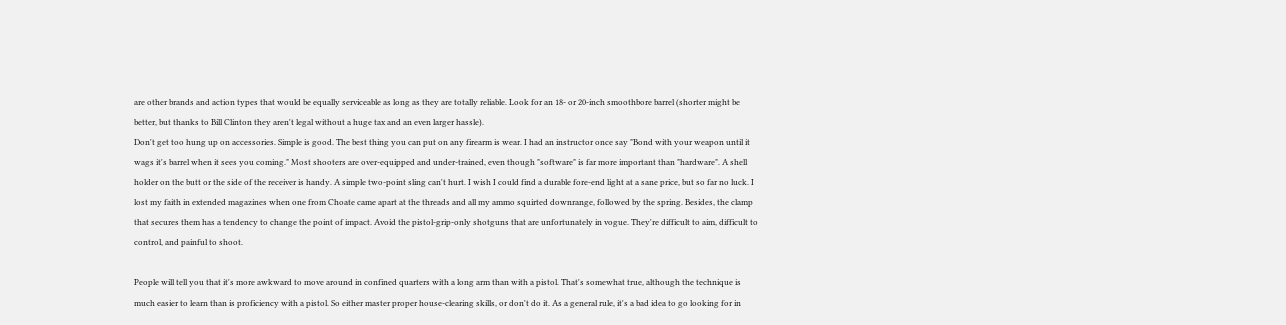are other brands and action types that would be equally serviceable as long as they are totally reliable. Look for an 18- or 20-inch smoothbore barrel (shorter might be better, but thanks to Bill Clinton they aren't legal without a huge tax and an even larger hassle).
Don't get too hung up on accessories. Simple is good. The best thing you can put on any firearm is wear. I had an instructor once say "Bond with your weapon until it wags it's barrel when it sees you coming." Most shooters are over-equipped and under-trained, even though "software" is far more important than "hardware". A shell holder on the butt or the side of the receiver is handy. A simple two-point sling can't hurt. I wish I could find a durable fore-end light at a sane price, but so far no luck. I lost my faith in extended magazines when one from Choate came apart at the threads and all my ammo squirted downrange, followed by the spring. Besides, the clamp that secures them has a tendency to change the point of impact. Avoid the pistol-grip-only shotguns that are unfortunately in vogue. They're difficult to aim, difficult to control, and painful to shoot.

People will tell you that it's more awkward to move around in confined quarters with a long arm than with a pistol. That's somewhat true, although the technique is much easier to learn than is proficiency with a pistol. So either master proper house-clearing skills, or don't do it. As a general rule, it's a bad idea to go looking for in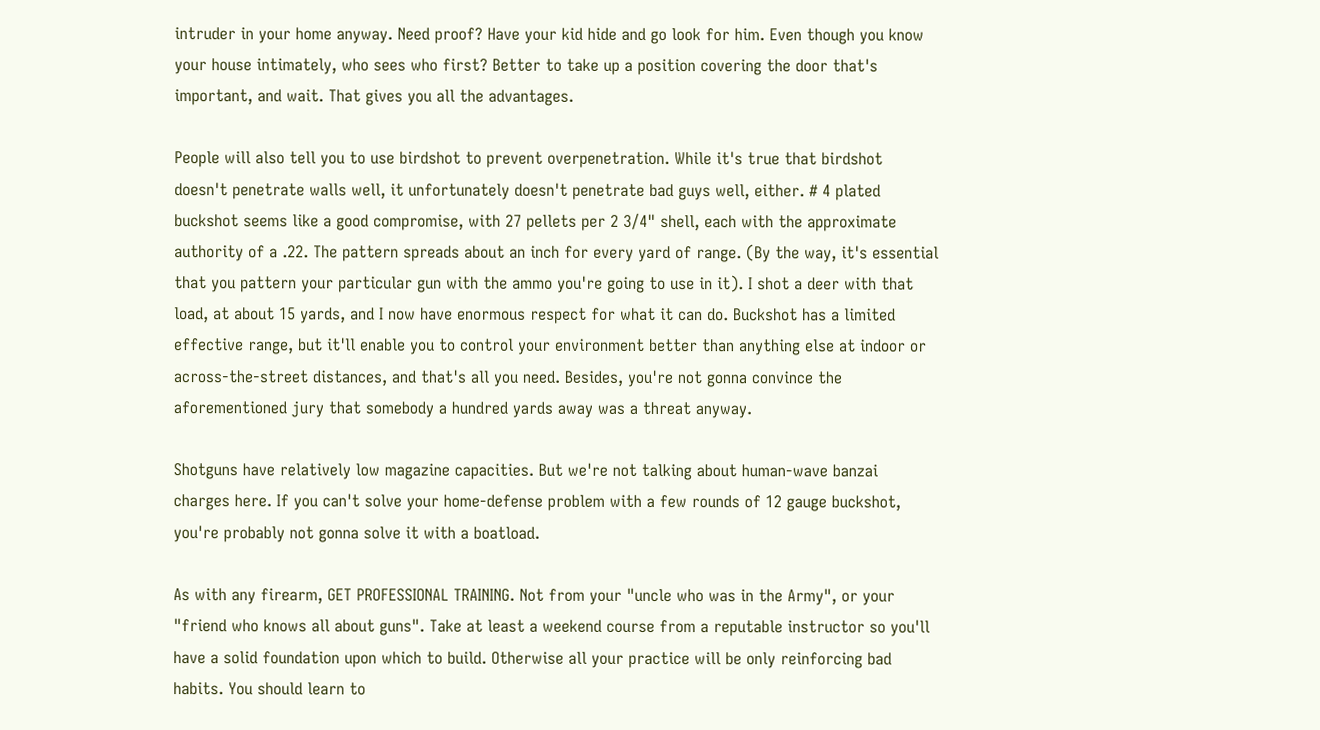intruder in your home anyway. Need proof? Have your kid hide and go look for him. Even though you know your house intimately, who sees who first? Better to take up a position covering the door that's important, and wait. That gives you all the advantages.

People will also tell you to use birdshot to prevent overpenetration. While it's true that birdshot doesn't penetrate walls well, it unfortunately doesn't penetrate bad guys well, either. # 4 plated buckshot seems like a good compromise, with 27 pellets per 2 3/4" shell, each with the approximate authority of a .22. The pattern spreads about an inch for every yard of range. (By the way, it's essential that you pattern your particular gun with the ammo you're going to use in it). I shot a deer with that load, at about 15 yards, and I now have enormous respect for what it can do. Buckshot has a limited effective range, but it'll enable you to control your environment better than anything else at indoor or across-the-street distances, and that's all you need. Besides, you're not gonna convince the aforementioned jury that somebody a hundred yards away was a threat anyway.

Shotguns have relatively low magazine capacities. But we're not talking about human-wave banzai charges here. If you can't solve your home-defense problem with a few rounds of 12 gauge buckshot, you're probably not gonna solve it with a boatload.

As with any firearm, GET PROFESSIONAL TRAINING. Not from your "uncle who was in the Army", or your "friend who knows all about guns". Take at least a weekend course from a reputable instructor so you'll have a solid foundation upon which to build. Otherwise all your practice will be only reinforcing bad habits. You should learn to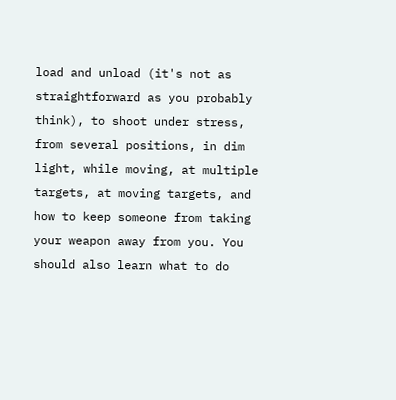load and unload (it's not as straightforward as you probably think), to shoot under stress, from several positions, in dim light, while moving, at multiple targets, at moving targets, and how to keep someone from taking your weapon away from you. You should also learn what to do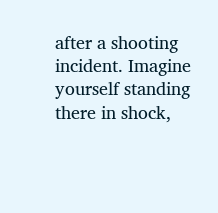after a shooting incident. Imagine yourself standing there in shock,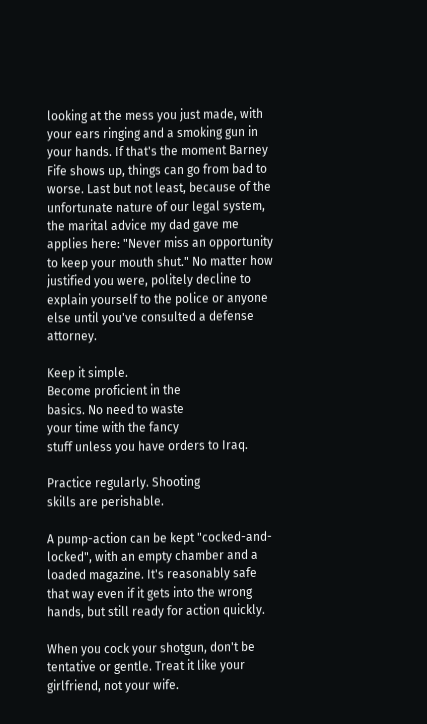looking at the mess you just made, with your ears ringing and a smoking gun in your hands. If that's the moment Barney Fife shows up, things can go from bad to worse. Last but not least, because of the unfortunate nature of our legal system, the marital advice my dad gave me applies here: "Never miss an opportunity to keep your mouth shut." No matter how justified you were, politely decline to explain yourself to the police or anyone else until you've consulted a defense attorney.

Keep it simple.
Become proficient in the
basics. No need to waste
your time with the fancy
stuff unless you have orders to Iraq.

Practice regularly. Shooting
skills are perishable.

A pump-action can be kept "cocked-and-locked", with an empty chamber and a loaded magazine. It's reasonably safe that way even if it gets into the wrong hands, but still ready for action quickly.

When you cock your shotgun, don't be tentative or gentle. Treat it like your girlfriend, not your wife.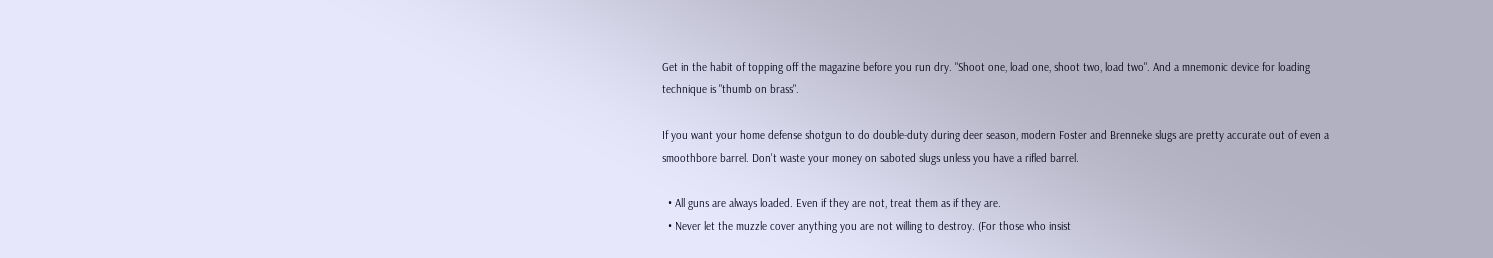Get in the habit of topping off the magazine before you run dry. "Shoot one, load one, shoot two, load two". And a mnemonic device for loading technique is "thumb on brass".

If you want your home defense shotgun to do double-duty during deer season, modern Foster and Brenneke slugs are pretty accurate out of even a smoothbore barrel. Don't waste your money on saboted slugs unless you have a rifled barrel.

  • All guns are always loaded. Even if they are not, treat them as if they are.
  • Never let the muzzle cover anything you are not willing to destroy. (For those who insist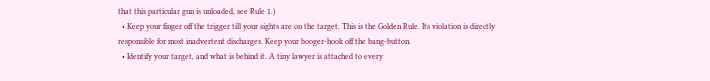that this particular gun is unloaded, see Rule 1.)
  • Keep your finger off the trigger till your sights are on the target. This is the Golden Rule. Its violation is directly responsible for most inadvertent discharges. Keep your booger-hook off the bang-button.
  • Identify your target, and what is behind it. A tiny lawyer is attached to every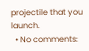projectile that you launch.
  • No comments: